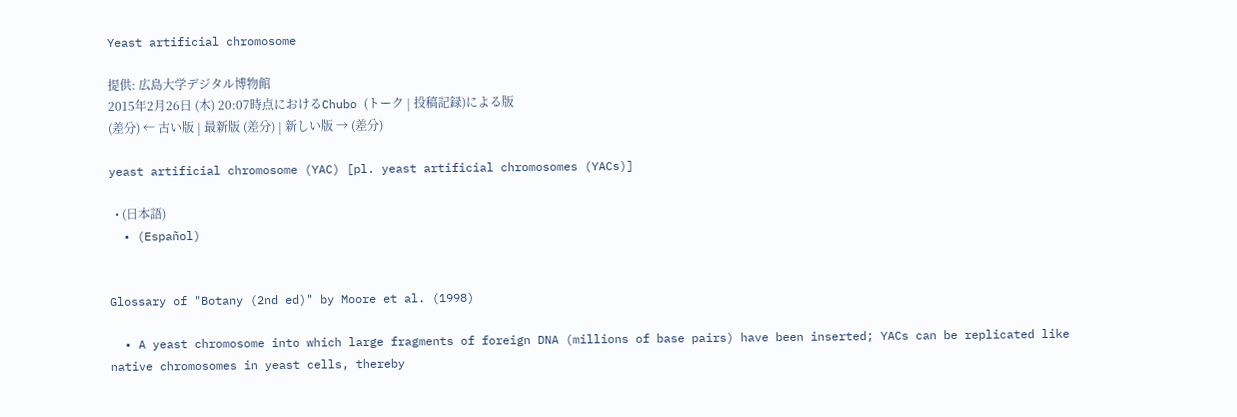Yeast artificial chromosome

提供: 広島大学デジタル博物館
2015年2月26日 (木) 20:07時点におけるChubo (トーク | 投稿記録)による版
(差分) ← 古い版 | 最新版 (差分) | 新しい版 → (差分)

yeast artificial chromosome (YAC) [pl. yeast artificial chromosomes (YACs)]

  • (日本語)
  • (Español)


Glossary of "Botany (2nd ed)" by Moore et al. (1998)

  • A yeast chromosome into which large fragments of foreign DNA (millions of base pairs) have been inserted; YACs can be replicated like native chromosomes in yeast cells, thereby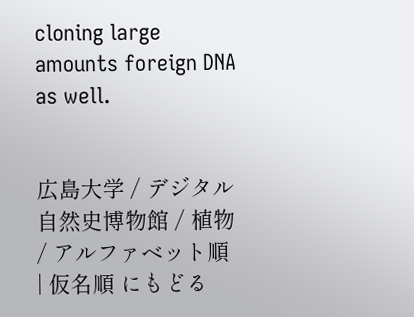cloning large amounts foreign DNA as well.


広島大学 / デジタル自然史博物館 / 植物 / アルファベット順 | 仮名順 にもどる